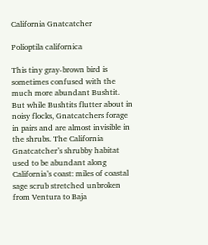California Gnatcatcher

Polioptila californica

This tiny gray-brown bird is sometimes confused with the much more abundant Bushtit. But while Bushtits flutter about in noisy flocks, Gnatcatchers forage in pairs and are almost invisible in the shrubs. The California Gnatcatcher’s shrubby habitat used to be abundant along California’s coast: miles of coastal sage scrub stretched unbroken from Ventura to Baja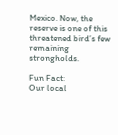Mexico. Now, the reserve is one of this threatened bird’s few remaining strongholds.

Fun Fact:
Our local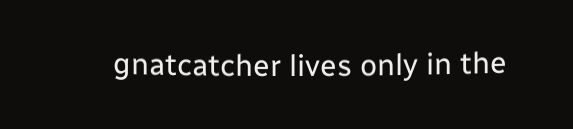gnatcatcher lives only in the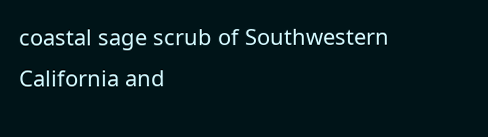coastal sage scrub of Southwestern California and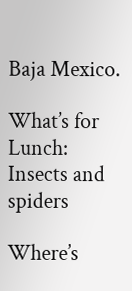Baja Mexico.

What’s for Lunch:
Insects and spiders

Where’s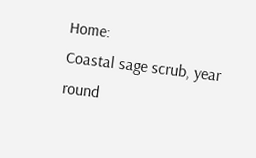Home:
Coastal sage scrub, year round